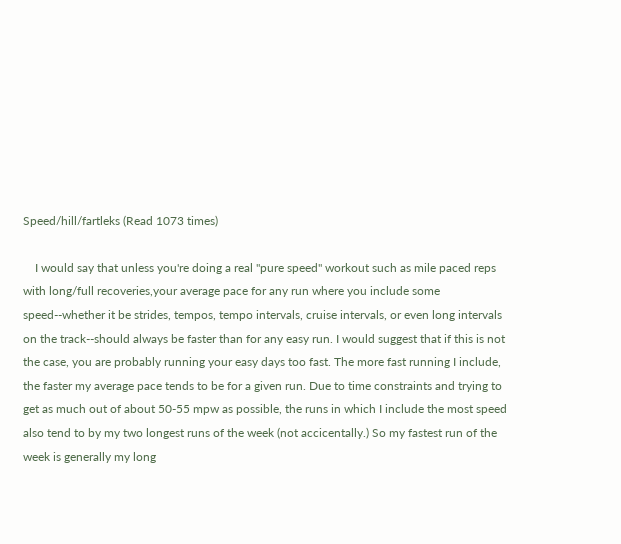Speed/hill/fartleks (Read 1073 times)

    I would say that unless you're doing a real "pure speed" workout such as mile paced reps with long/full recoveries,your average pace for any run where you include some speed--whether it be strides, tempos, tempo intervals, cruise intervals, or even long intervals on the track--should always be faster than for any easy run. I would suggest that if this is not the case, you are probably running your easy days too fast. The more fast running I include, the faster my average pace tends to be for a given run. Due to time constraints and trying to get as much out of about 50-55 mpw as possible, the runs in which I include the most speed also tend to by my two longest runs of the week (not accicentally.) So my fastest run of the week is generally my long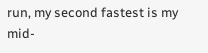run, my second fastest is my mid-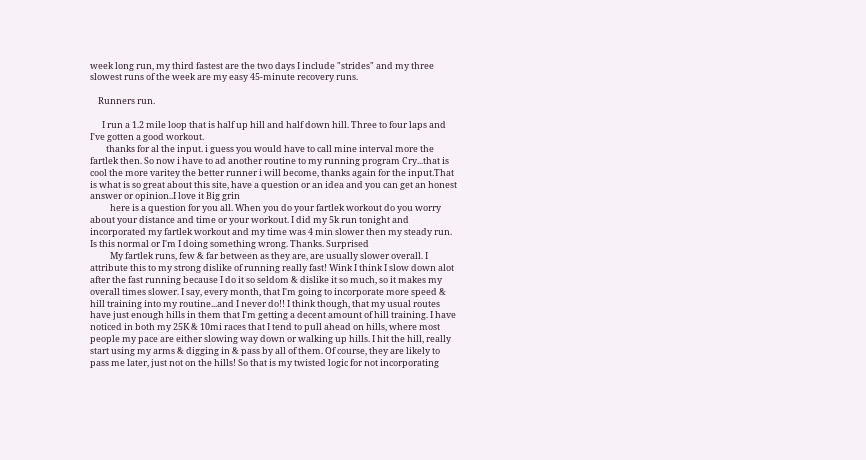week long run, my third fastest are the two days I include "strides" and my three slowest runs of the week are my easy 45-minute recovery runs.

    Runners run.

      I run a 1.2 mile loop that is half up hill and half down hill. Three to four laps and I've gotten a good workout.
        thanks for al the input. i guess you would have to call mine interval more the fartlek then. So now i have to ad another routine to my running program Cry...that is cool the more varitey the better runner i will become, thanks again for the input.That is what is so great about this site, have a question or an idea and you can get an honest answer or opinion..I love it Big grin
          here is a question for you all. When you do your fartlek workout do you worry about your distance and time or your workout. I did my 5k run tonight and incorporated my fartlek workout and my time was 4 min slower then my steady run. Is this normal or I'm I doing something wrong. Thanks. Surprised
          My fartlek runs, few & far between as they are, are usually slower overall. I attribute this to my strong dislike of running really fast! Wink I think I slow down alot after the fast running because I do it so seldom & dislike it so much, so it makes my overall times slower. I say, every month, that I'm going to incorporate more speed & hill training into my routine...and I never do!! I think though, that my usual routes have just enough hills in them that I'm getting a decent amount of hill training. I have noticed in both my 25K & 10mi races that I tend to pull ahead on hills, where most people my pace are either slowing way down or walking up hills. I hit the hill, really start using my arms & digging in & pass by all of them. Of course, they are likely to pass me later, just not on the hills! So that is my twisted logic for not incorporating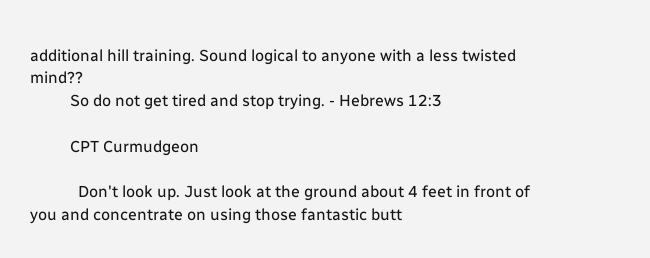additional hill training. Sound logical to anyone with a less twisted mind??
          So do not get tired and stop trying. - Hebrews 12:3

          CPT Curmudgeon

            Don't look up. Just look at the ground about 4 feet in front of you and concentrate on using those fantastic butt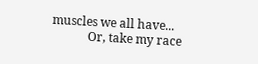muscles we all have...
            Or, take my race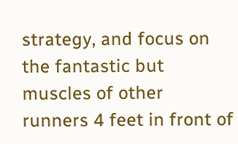strategy, and focus on the fantastic but muscles of other runners 4 feet in front of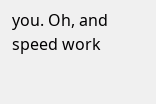you. Oh, and speed work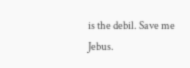is the debil. Save me Jebus.